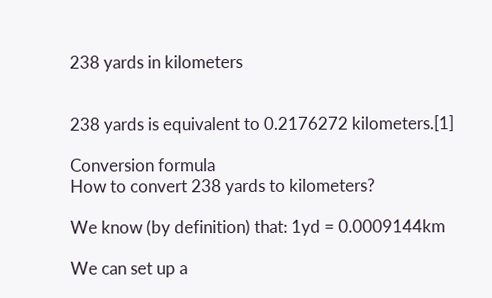238 yards in kilometers


238 yards is equivalent to 0.2176272 kilometers.[1]

Conversion formula
How to convert 238 yards to kilometers?

We know (by definition) that: 1yd = 0.0009144km

We can set up a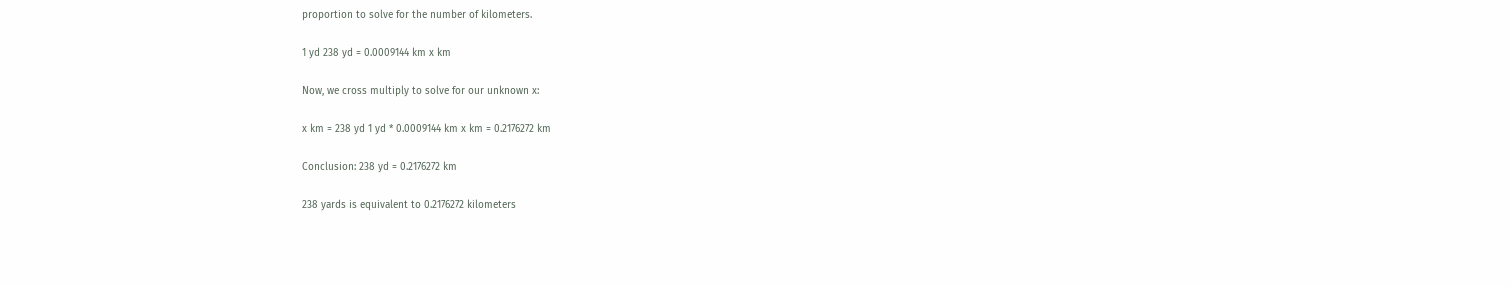proportion to solve for the number of kilometers.

1 yd 238 yd = 0.0009144 km x km

Now, we cross multiply to solve for our unknown x:

x km = 238 yd 1 yd * 0.0009144 km x km = 0.2176272 km

Conclusion: 238 yd = 0.2176272 km

238 yards is equivalent to 0.2176272 kilometers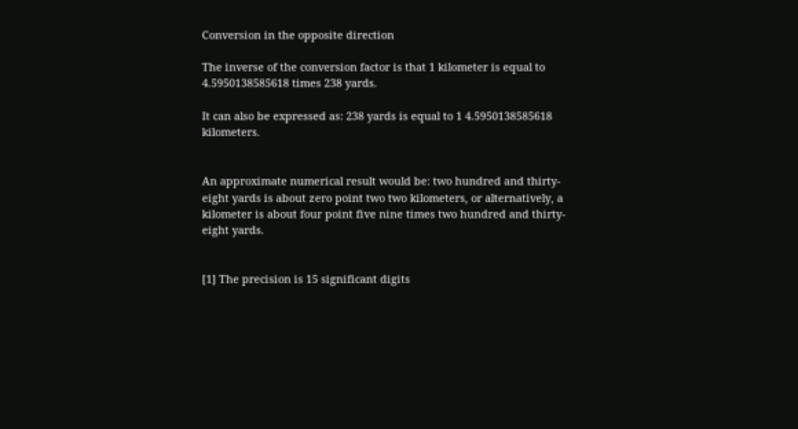Conversion in the opposite direction

The inverse of the conversion factor is that 1 kilometer is equal to 4.5950138585618 times 238 yards.

It can also be expressed as: 238 yards is equal to 1 4.5950138585618 kilometers.


An approximate numerical result would be: two hundred and thirty-eight yards is about zero point two two kilometers, or alternatively, a kilometer is about four point five nine times two hundred and thirty-eight yards.


[1] The precision is 15 significant digits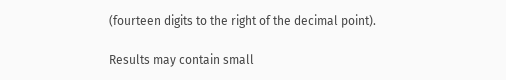(fourteen digits to the right of the decimal point).

Results may contain small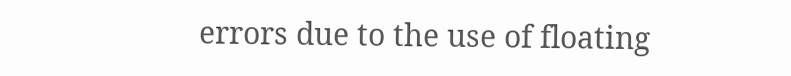errors due to the use of floating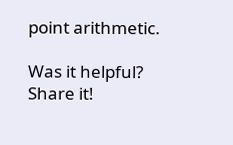point arithmetic.

Was it helpful? Share it!